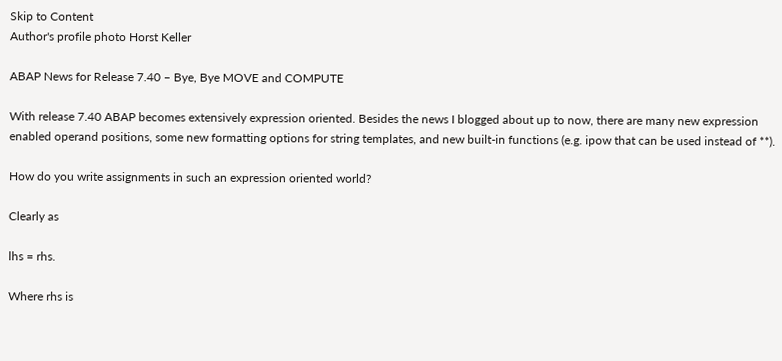Skip to Content
Author's profile photo Horst Keller

ABAP News for Release 7.40 – Bye, Bye MOVE and COMPUTE

With release 7.40 ABAP becomes extensively expression oriented. Besides the news I blogged about up to now, there are many new expression enabled operand positions, some new formatting options for string templates, and new built-in functions (e.g. ipow that can be used instead of **).

How do you write assignments in such an expression oriented world?

Clearly as

lhs = rhs.

Where rhs is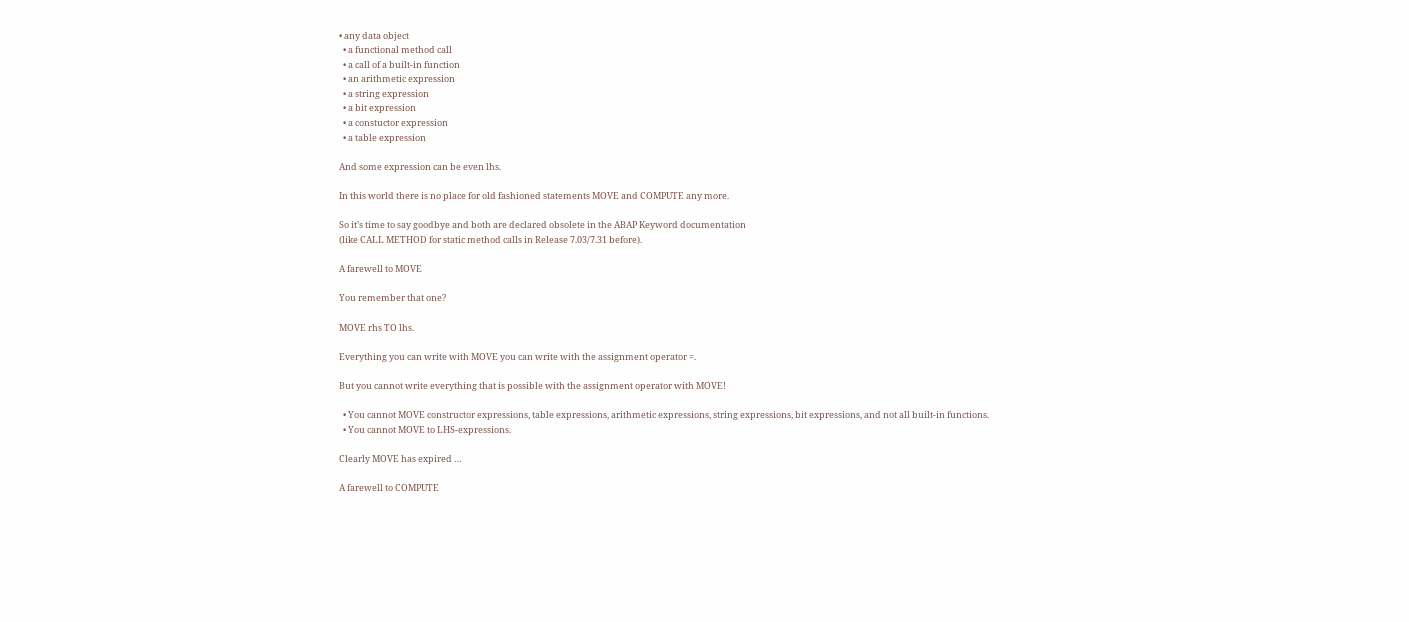• any data object
  • a functional method call
  • a call of a built-in function
  • an arithmetic expression
  • a string expression
  • a bit expression
  • a constuctor expression
  • a table expression

And some expression can be even lhs.

In this world there is no place for old fashioned statements MOVE and COMPUTE any more.

So it’s time to say goodbye and both are declared obsolete in the ABAP Keyword documentation
(like CALL METHOD for static method calls in Release 7.03/7.31 before).

A farewell to MOVE

You remember that one?

MOVE rhs TO lhs.

Everything you can write with MOVE you can write with the assignment operator =.

But you cannot write everything that is possible with the assignment operator with MOVE!

  • You cannot MOVE constructor expressions, table expressions, arithmetic expressions, string expressions, bit expressions, and not all built-in functions.
  • You cannot MOVE to LHS-expressions.

Clearly MOVE has expired …

A farewell to COMPUTE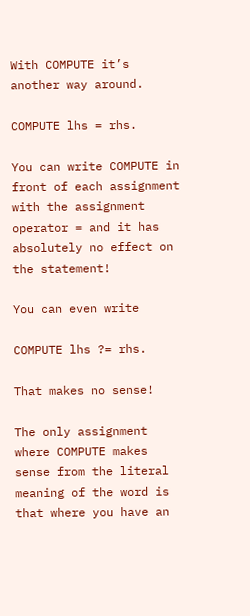With COMPUTE it’s another way around.

COMPUTE lhs = rhs.

You can write COMPUTE in front of each assignment with the assignment operator = and it has absolutely no effect on the statement!

You can even write

COMPUTE lhs ?= rhs.

That makes no sense!

The only assignment where COMPUTE makes sense from the literal meaning of the word is that where you have an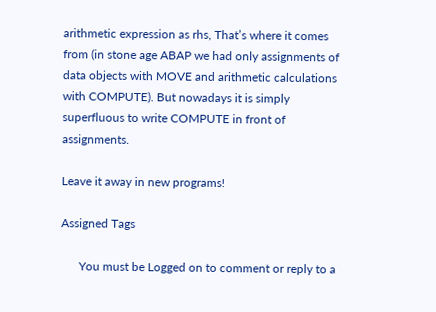arithmetic expression as rhs, That’s where it comes from (in stone age ABAP we had only assignments of data objects with MOVE and arithmetic calculations with COMPUTE). But nowadays it is simply superfluous to write COMPUTE in front of assignments.

Leave it away in new programs!

Assigned Tags

      You must be Logged on to comment or reply to a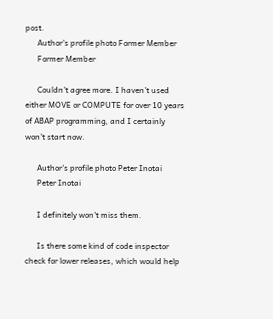post.
      Author's profile photo Former Member
      Former Member

      Couldn't agree more. I haven't used either MOVE or COMPUTE for over 10 years of ABAP programming, and I certainly won't start now.

      Author's profile photo Peter Inotai
      Peter Inotai

      I definitely won't miss them.

      Is there some kind of code inspector check for lower releases, which would help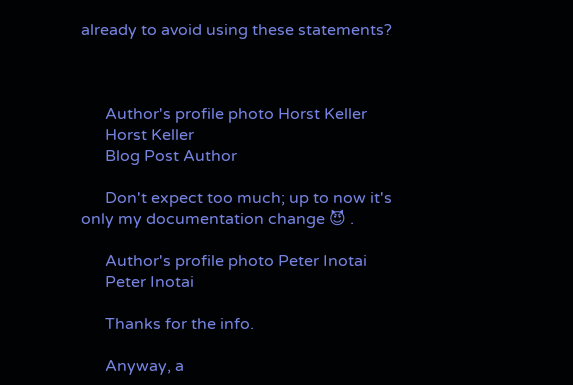already to avoid using these statements?



      Author's profile photo Horst Keller
      Horst Keller
      Blog Post Author

      Don't expect too much; up to now it's only my documentation change 😈 .

      Author's profile photo Peter Inotai
      Peter Inotai

      Thanks for the info.

      Anyway, a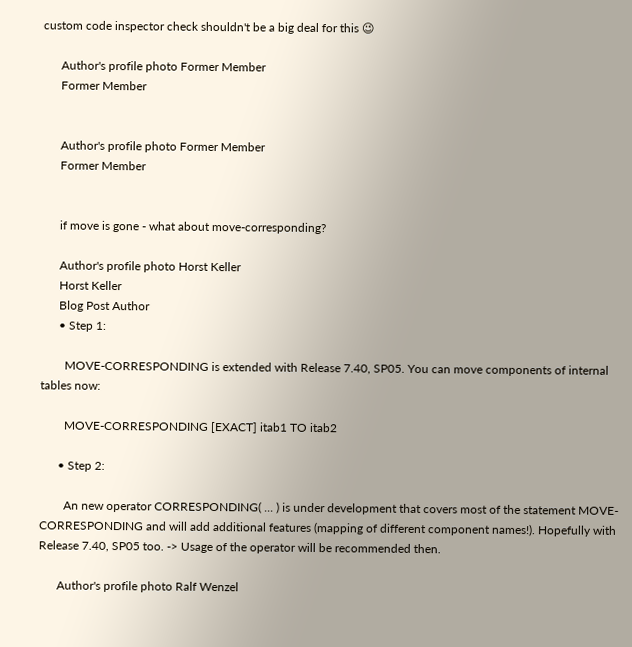custom code inspector check shouldn't be a big deal for this 😉

      Author's profile photo Former Member
      Former Member


      Author's profile photo Former Member
      Former Member


      if move is gone - what about move-corresponding?

      Author's profile photo Horst Keller
      Horst Keller
      Blog Post Author
      • Step 1:

        MOVE-CORRESPONDING is extended with Release 7.40, SP05. You can move components of internal tables now:

        MOVE-CORRESPONDING [EXACT] itab1 TO itab2

      • Step 2:

        An new operator CORRESPONDING( ... ) is under development that covers most of the statement MOVE-CORRESPONDING and will add additional features (mapping of different component names!). Hopefully with Release 7.40, SP05 too. -> Usage of the operator will be recommended then.

      Author's profile photo Ralf Wenzel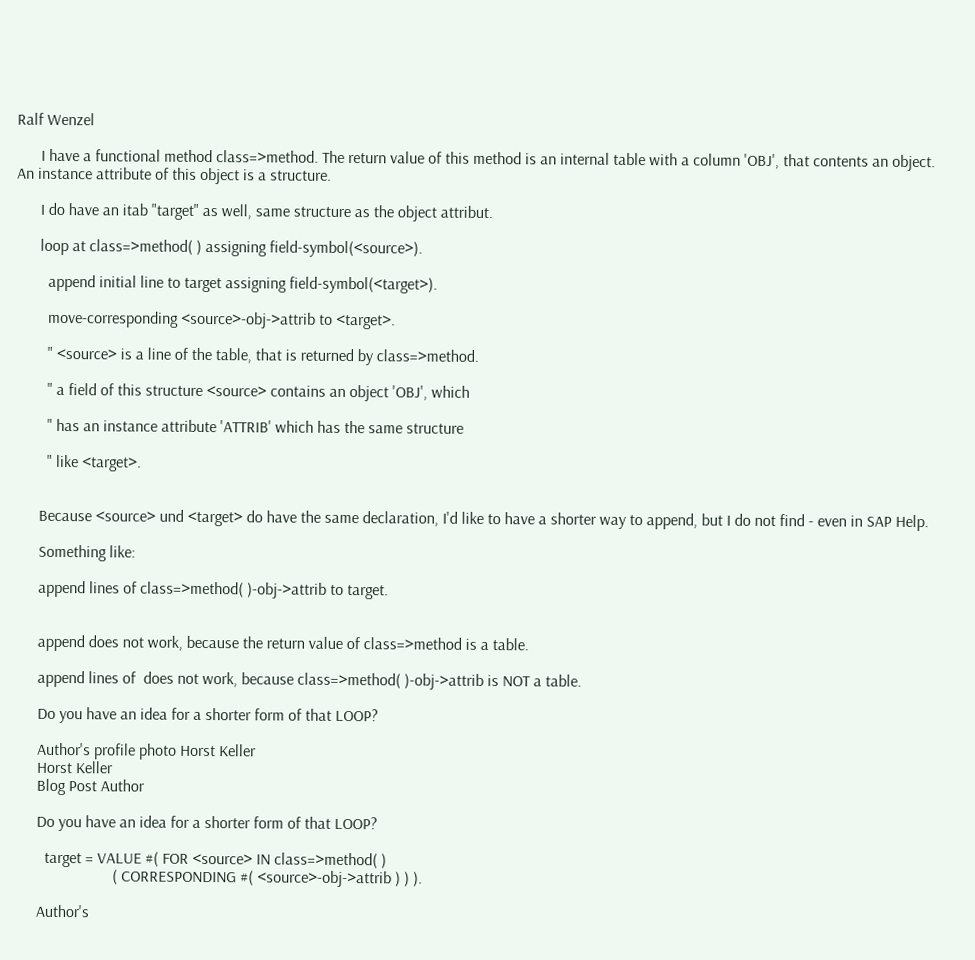Ralf Wenzel

      I have a functional method class=>method. The return value of this method is an internal table with a column 'OBJ', that contents an object. An instance attribute of this object is a structure.

      I do have an itab "target" as well, same structure as the object attribut.

      loop at class=>method( ) assigning field-symbol(<source>).

        append initial line to target assigning field-symbol(<target>).

        move-corresponding <source>-obj->attrib to <target>.

        " <source> is a line of the table, that is returned by class=>method.

        " a field of this structure <source> contains an object 'OBJ', which

        " has an instance attribute 'ATTRIB' which has the same structure

        " like <target>.


      Because <source> und <target> do have the same declaration, I'd like to have a shorter way to append, but I do not find - even in SAP Help.

      Something like:

      append lines of class=>method( )-obj->attrib to target.


      append does not work, because the return value of class=>method is a table.

      append lines of  does not work, because class=>method( )-obj->attrib is NOT a table.

      Do you have an idea for a shorter form of that LOOP?

      Author's profile photo Horst Keller
      Horst Keller
      Blog Post Author

      Do you have an idea for a shorter form of that LOOP?

        target = VALUE #( FOR <source> IN class=>method( )
                         ( CORRESPONDING #( <source>-obj->attrib ) ) ).

      Author's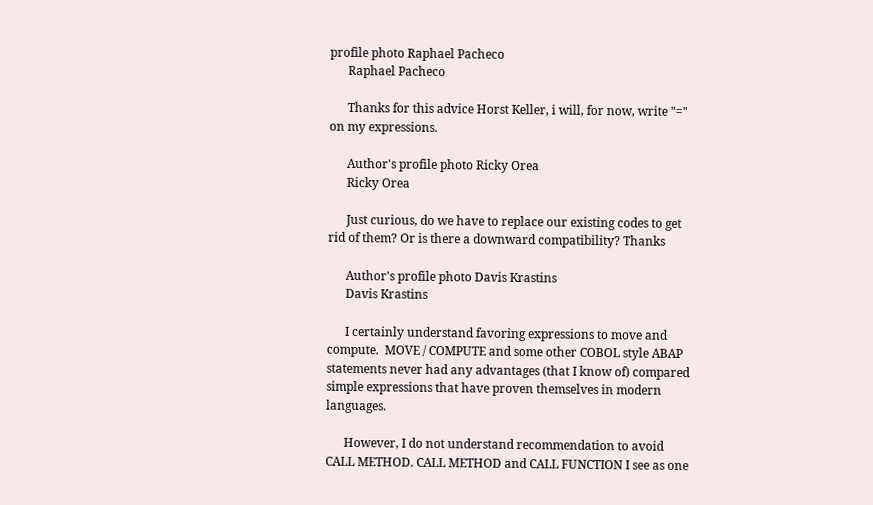profile photo Raphael Pacheco
      Raphael Pacheco

      Thanks for this advice Horst Keller, i will, for now, write "=" on my expressions.

      Author's profile photo Ricky Orea
      Ricky Orea

      Just curious, do we have to replace our existing codes to get rid of them? Or is there a downward compatibility? Thanks

      Author's profile photo Davis Krastins
      Davis Krastins

      I certainly understand favoring expressions to move and compute.  MOVE / COMPUTE and some other COBOL style ABAP statements never had any advantages (that I know of) compared simple expressions that have proven themselves in modern languages.

      However, I do not understand recommendation to avoid CALL METHOD. CALL METHOD and CALL FUNCTION I see as one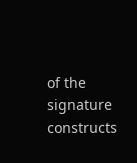of the signature constructs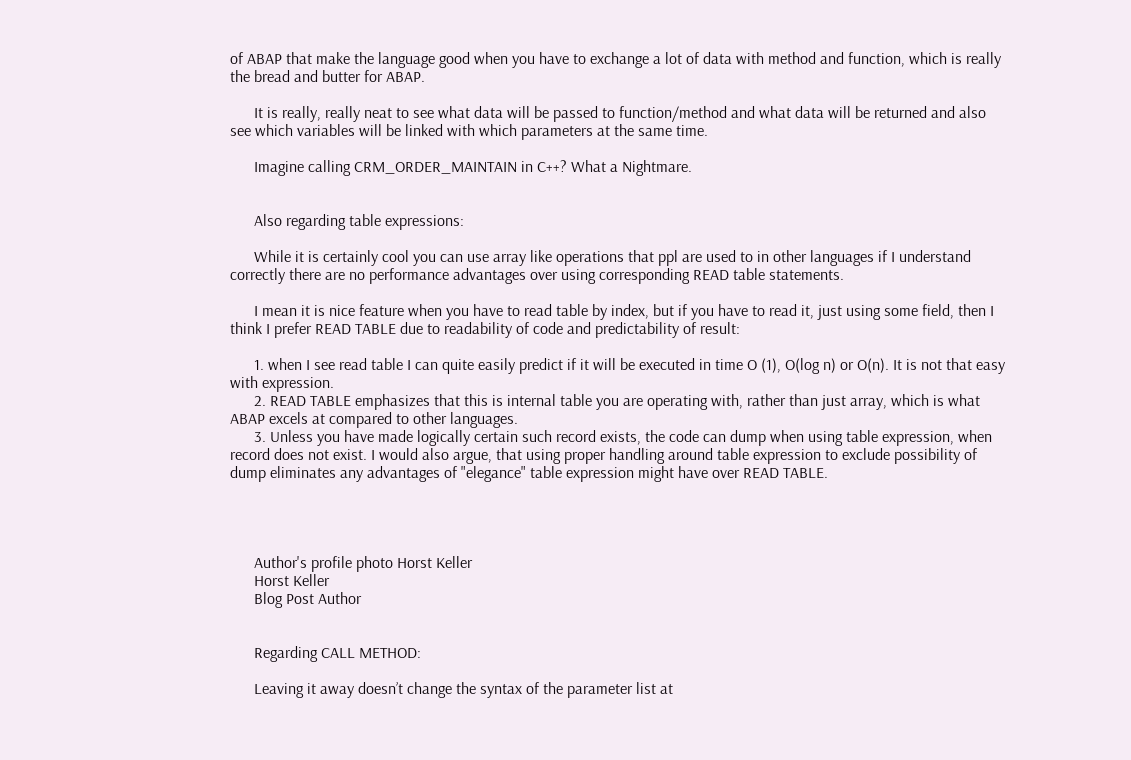of ABAP that make the language good when you have to exchange a lot of data with method and function, which is really the bread and butter for ABAP.

      It is really, really neat to see what data will be passed to function/method and what data will be returned and also see which variables will be linked with which parameters at the same time.

      Imagine calling CRM_ORDER_MAINTAIN in C++? What a Nightmare.


      Also regarding table expressions:

      While it is certainly cool you can use array like operations that ppl are used to in other languages if I understand correctly there are no performance advantages over using corresponding READ table statements.

      I mean it is nice feature when you have to read table by index, but if you have to read it, just using some field, then I think I prefer READ TABLE due to readability of code and predictability of result:

      1. when I see read table I can quite easily predict if it will be executed in time O (1), O(log n) or O(n). It is not that easy with expression.
      2. READ TABLE emphasizes that this is internal table you are operating with, rather than just array, which is what ABAP excels at compared to other languages.
      3. Unless you have made logically certain such record exists, the code can dump when using table expression, when record does not exist. I would also argue, that using proper handling around table expression to exclude possibility of dump eliminates any advantages of "elegance" table expression might have over READ TABLE.




      Author's profile photo Horst Keller
      Horst Keller
      Blog Post Author


      Regarding CALL METHOD:

      Leaving it away doesn’t change the syntax of the parameter list at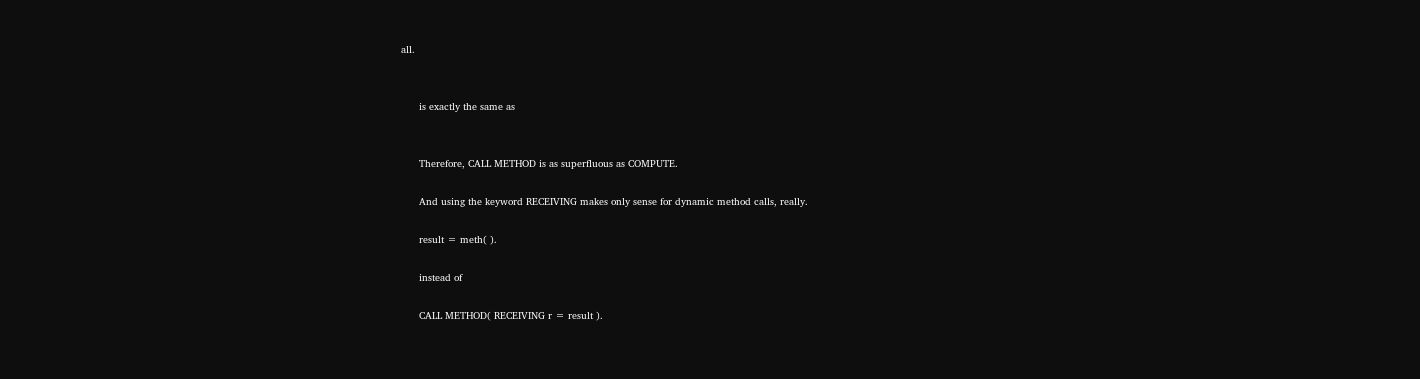all.


      is exactly the same as


      Therefore, CALL METHOD is as superfluous as COMPUTE.

      And using the keyword RECEIVING makes only sense for dynamic method calls, really.

      result = meth( ).

      instead of

      CALL METHOD( RECEIVING r = result ).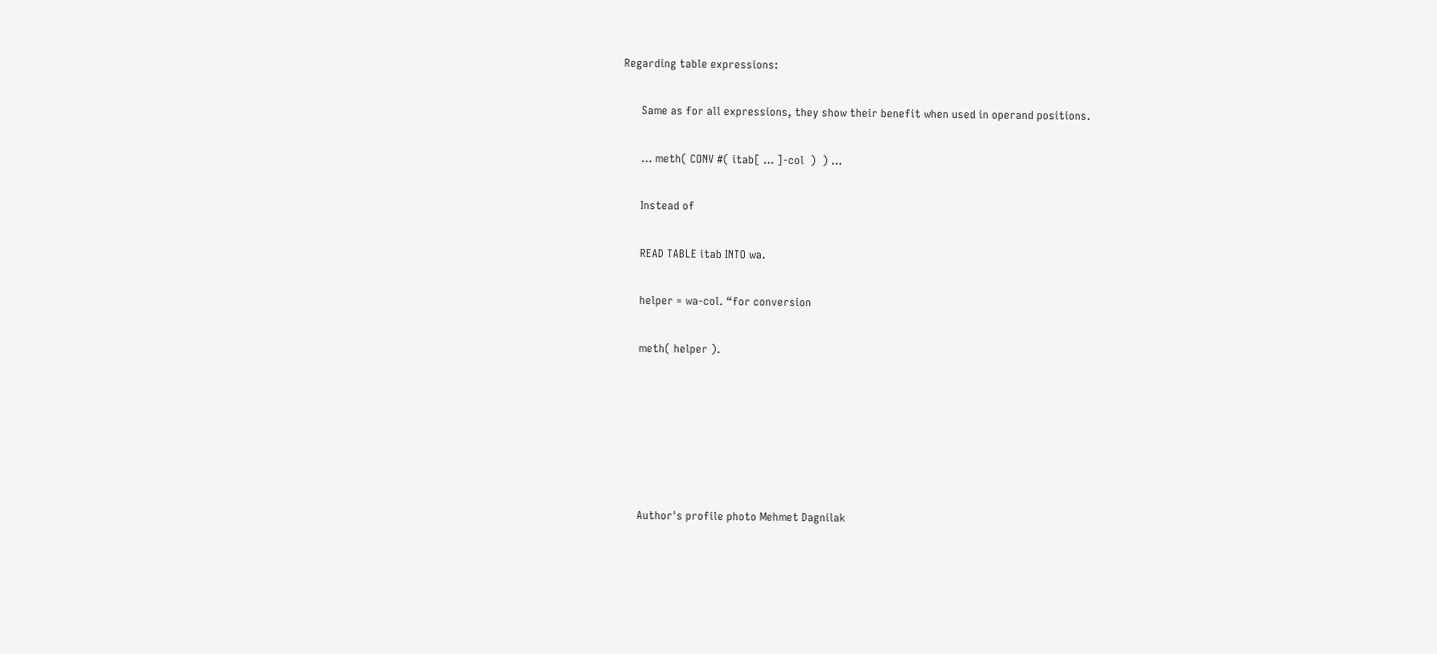Regarding table expressions:

      Same as for all expressions, they show their benefit when used in operand positions.

      … meth( CONV #( itab[ … ]-col  )  ) …

      Instead of

      READ TABLE itab INTO wa.

      helper = wa-col. “for conversion

      meth( helper ).






      Author's profile photo Mehmet Dagnilak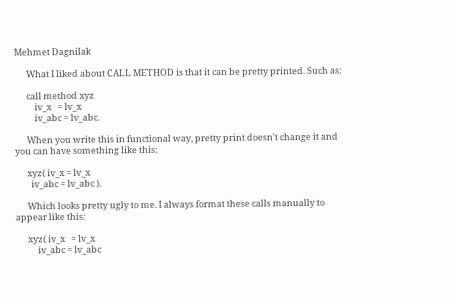Mehmet Dagnilak

      What I liked about CALL METHOD is that it can be pretty printed. Such as:

      call method xyz
          iv_x   = lv_x
          iv_abc = lv_abc.

      When you write this in functional way, pretty print doesn't change it and you can have something like this:

      xyz( iv_x = lv_x
        iv_abc = lv_abc ).

      Which looks pretty ugly to me. I always format these calls manually to appear like this:

      xyz( iv_x   = lv_x
           iv_abc = lv_abc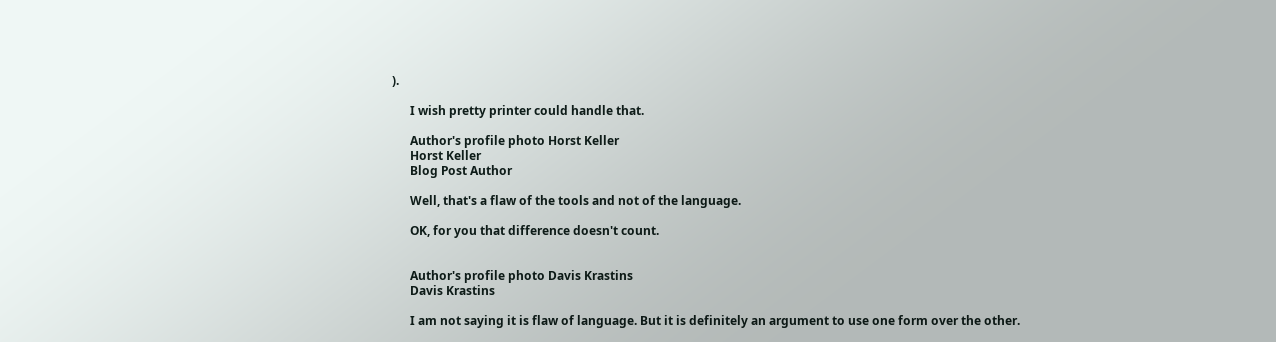).

      I wish pretty printer could handle that.

      Author's profile photo Horst Keller
      Horst Keller
      Blog Post Author

      Well, that's a flaw of the tools and not of the language.

      OK, for you that difference doesn't count.


      Author's profile photo Davis Krastins
      Davis Krastins

      I am not saying it is flaw of language. But it is definitely an argument to use one form over the other.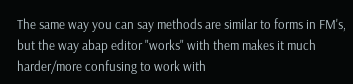The same way you can say methods are similar to forms in FM's, but the way abap editor "works" with them makes it much harder/more confusing to work with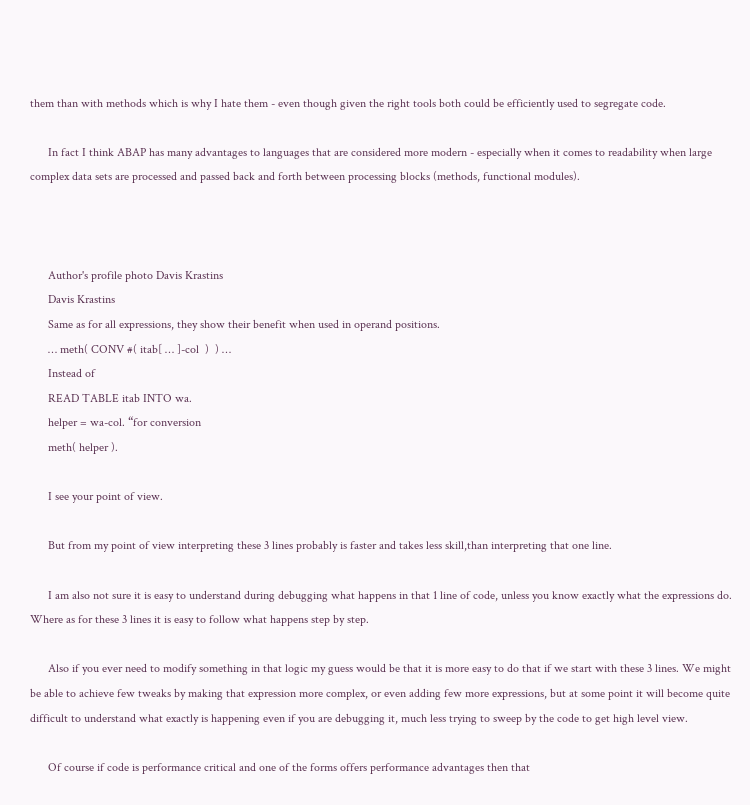them than with methods which is why I hate them - even though given the right tools both could be efficiently used to segregate code.

      In fact I think ABAP has many advantages to languages that are considered more modern - especially when it comes to readability when large complex data sets are processed and passed back and forth between processing blocks (methods, functional modules).



      Author's profile photo Davis Krastins
      Davis Krastins
      Same as for all expressions, they show their benefit when used in operand positions.
      … meth( CONV #( itab[ … ]-col  )  ) …
      Instead of
      READ TABLE itab INTO wa.
      helper = wa-col. “for conversion
      meth( helper ).

      I see your point of view.

      But from my point of view interpreting these 3 lines probably is faster and takes less skill,than interpreting that one line.

      I am also not sure it is easy to understand during debugging what happens in that 1 line of code, unless you know exactly what the expressions do. Where as for these 3 lines it is easy to follow what happens step by step.

      Also if you ever need to modify something in that logic my guess would be that it is more easy to do that if we start with these 3 lines. We might be able to achieve few tweaks by making that expression more complex, or even adding few more expressions, but at some point it will become quite difficult to understand what exactly is happening even if you are debugging it, much less trying to sweep by the code to get high level view.

      Of course if code is performance critical and one of the forms offers performance advantages then that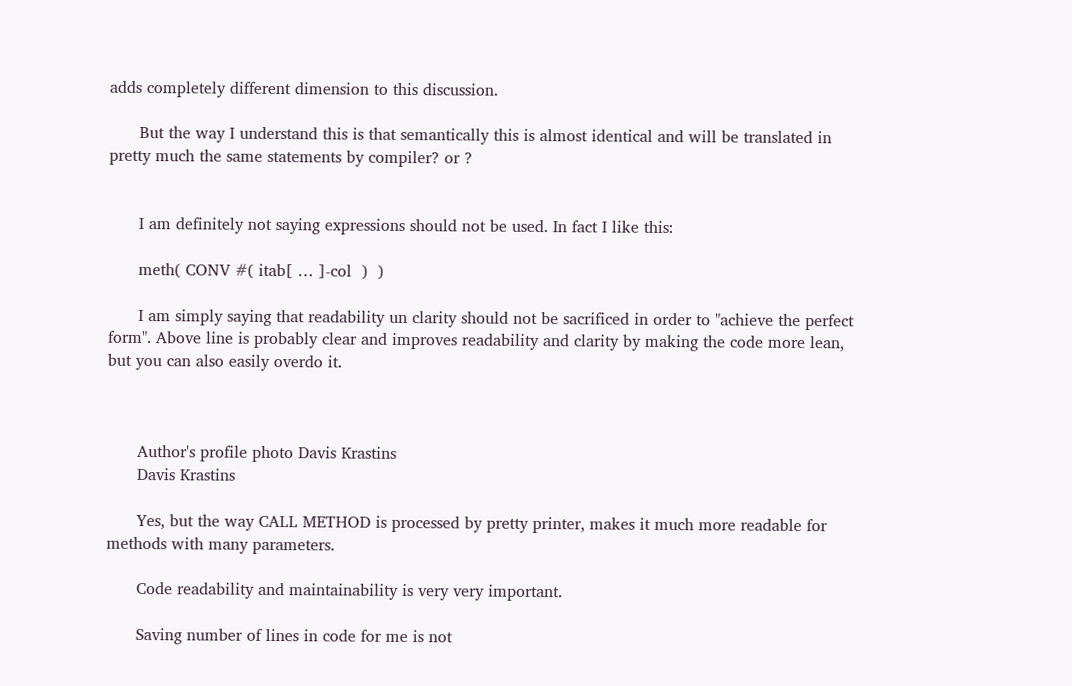adds completely different dimension to this discussion.

      But the way I understand this is that semantically this is almost identical and will be translated in pretty much the same statements by compiler? or ?


      I am definitely not saying expressions should not be used. In fact I like this:

      meth( CONV #( itab[ … ]-col  )  )

      I am simply saying that readability un clarity should not be sacrificed in order to "achieve the perfect form". Above line is probably clear and improves readability and clarity by making the code more lean, but you can also easily overdo it.



      Author's profile photo Davis Krastins
      Davis Krastins

      Yes, but the way CALL METHOD is processed by pretty printer, makes it much more readable for methods with many parameters.

      Code readability and maintainability is very very important.

      Saving number of lines in code for me is not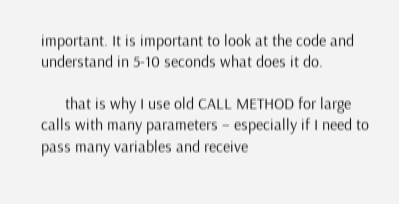important. It is important to look at the code and understand in 5-10 seconds what does it do.

      that is why I use old CALL METHOD for large calls with many parameters – especially if I need to pass many variables and receive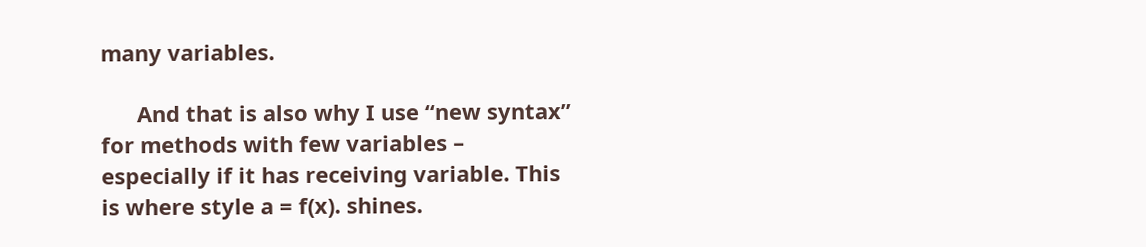many variables.

      And that is also why I use “new syntax” for methods with few variables – especially if it has receiving variable. This is where style a = f(x). shines.